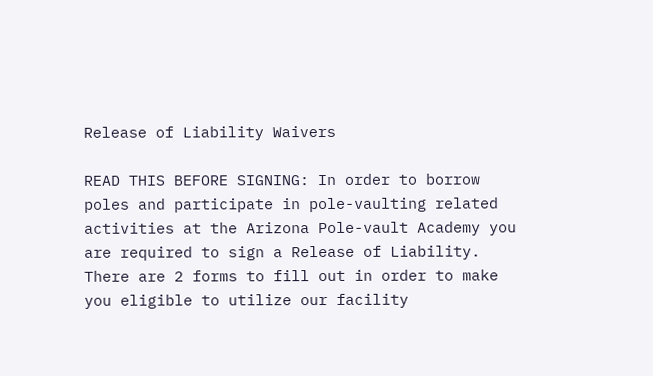Release of Liability Waivers

READ THIS BEFORE SIGNING: In order to borrow poles and participate in pole-vaulting related activities at the Arizona Pole-vault Academy you are required to sign a Release of Liability. There are 2 forms to fill out in order to make you eligible to utilize our facility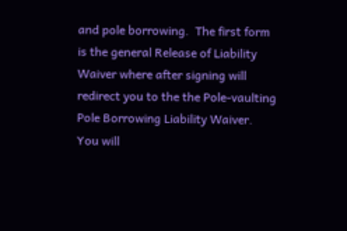and pole borrowing.  The first form is the general Release of Liability Waiver where after signing will redirect you to the the Pole-vaulting Pole Borrowing Liability Waiver. You will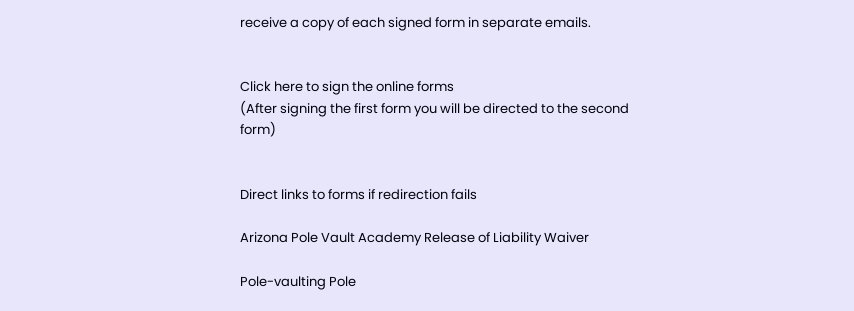receive a copy of each signed form in separate emails.


Click here to sign the online forms
(After signing the first form you will be directed to the second form)


Direct links to forms if redirection fails

Arizona Pole Vault Academy Release of Liability Waiver

Pole-vaulting Pole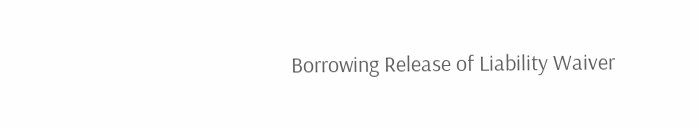Borrowing Release of Liability Waiver